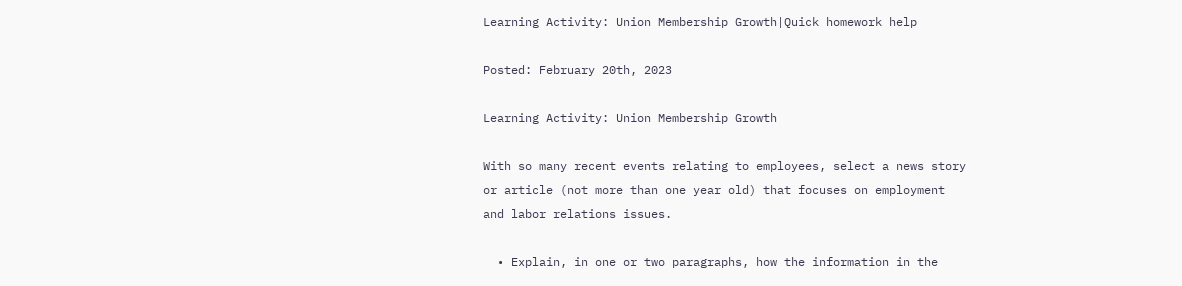Learning Activity: Union Membership Growth|Quick homework help

Posted: February 20th, 2023

Learning Activity: Union Membership Growth

With so many recent events relating to employees, select a news story or article (not more than one year old) that focuses on employment and labor relations issues.

  • Explain, in one or two paragraphs, how the information in the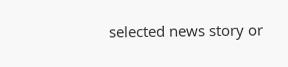selected news story or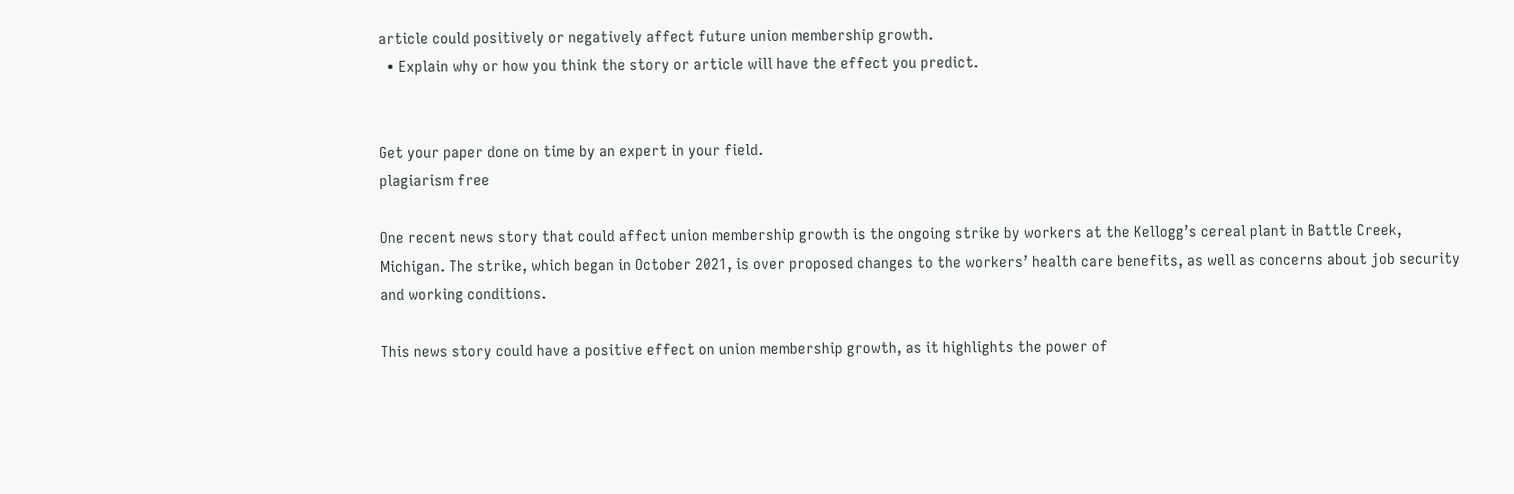article could positively or negatively affect future union membership growth.
  • Explain why or how you think the story or article will have the effect you predict.


Get your paper done on time by an expert in your field.
plagiarism free

One recent news story that could affect union membership growth is the ongoing strike by workers at the Kellogg’s cereal plant in Battle Creek, Michigan. The strike, which began in October 2021, is over proposed changes to the workers’ health care benefits, as well as concerns about job security and working conditions.

This news story could have a positive effect on union membership growth, as it highlights the power of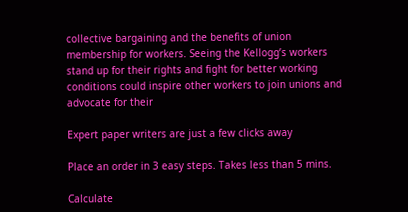collective bargaining and the benefits of union membership for workers. Seeing the Kellogg’s workers stand up for their rights and fight for better working conditions could inspire other workers to join unions and advocate for their

Expert paper writers are just a few clicks away

Place an order in 3 easy steps. Takes less than 5 mins.

Calculate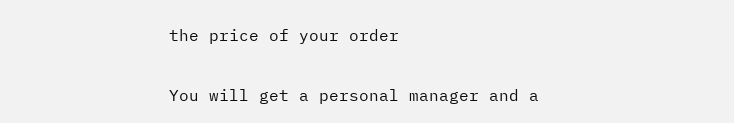the price of your order

You will get a personal manager and a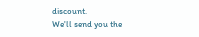discount.
We'll send you the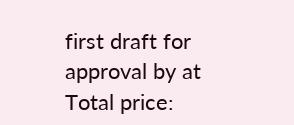first draft for approval by at
Total price: